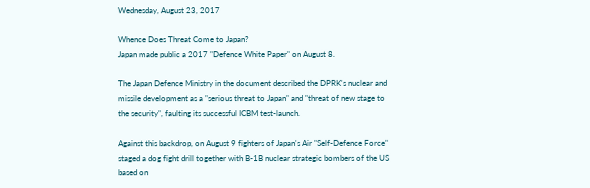Wednesday, August 23, 2017

Whence Does Threat Come to Japan?
Japan made public a 2017 "Defence White Paper" on August 8.

The Japan Defence Ministry in the document described the DPRK's nuclear and missile development as a "serious threat to Japan" and "threat of new stage to the security", faulting its successful ICBM test-launch.

Against this backdrop, on August 9 fighters of Japan's Air "Self-Defence Force" staged a dog fight drill together with B-1B nuclear strategic bombers of the US based on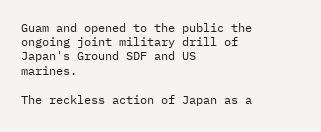Guam and opened to the public the ongoing joint military drill of Japan's Ground SDF and US marines.

The reckless action of Japan as a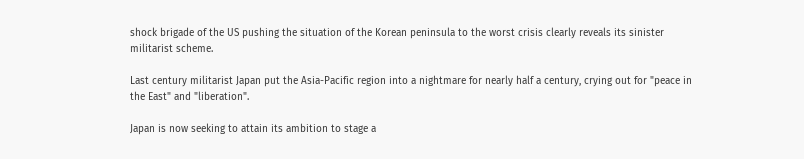shock brigade of the US pushing the situation of the Korean peninsula to the worst crisis clearly reveals its sinister militarist scheme.

Last century militarist Japan put the Asia-Pacific region into a nightmare for nearly half a century, crying out for "peace in the East" and "liberation".

Japan is now seeking to attain its ambition to stage a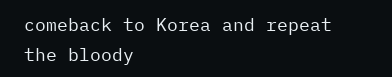comeback to Korea and repeat the bloody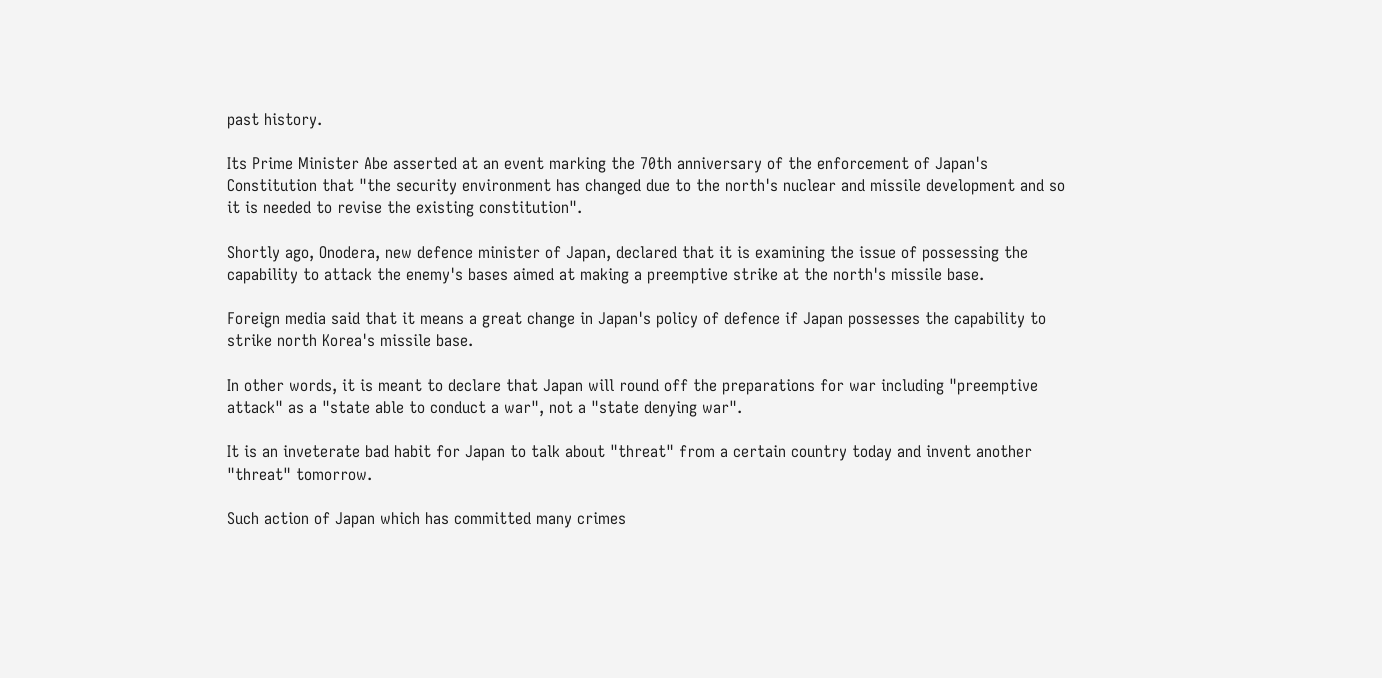past history.

Its Prime Minister Abe asserted at an event marking the 70th anniversary of the enforcement of Japan's Constitution that "the security environment has changed due to the north's nuclear and missile development and so it is needed to revise the existing constitution".

Shortly ago, Onodera, new defence minister of Japan, declared that it is examining the issue of possessing the capability to attack the enemy's bases aimed at making a preemptive strike at the north's missile base.

Foreign media said that it means a great change in Japan's policy of defence if Japan possesses the capability to strike north Korea's missile base.

In other words, it is meant to declare that Japan will round off the preparations for war including "preemptive attack" as a "state able to conduct a war", not a "state denying war".

It is an inveterate bad habit for Japan to talk about "threat" from a certain country today and invent another "threat" tomorrow.

Such action of Japan which has committed many crimes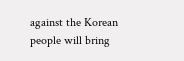against the Korean people will bring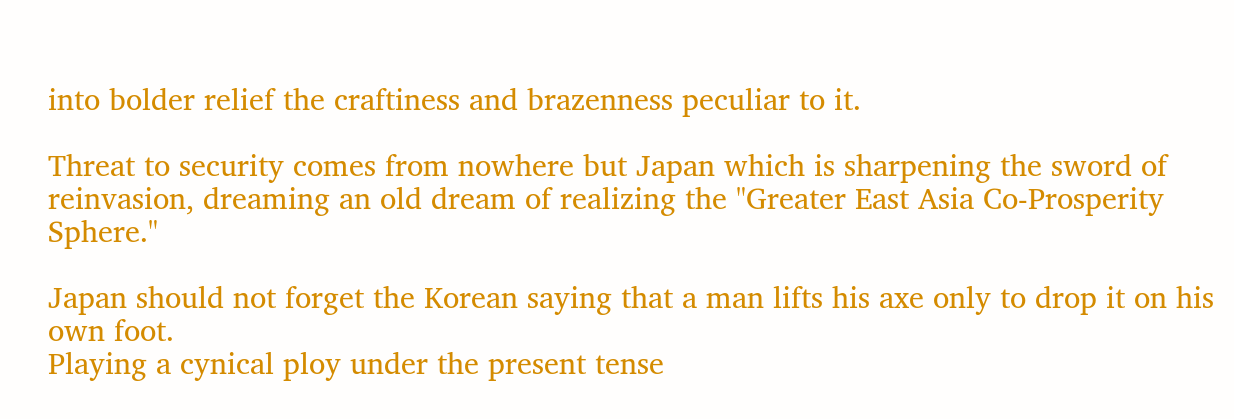into bolder relief the craftiness and brazenness peculiar to it.

Threat to security comes from nowhere but Japan which is sharpening the sword of reinvasion, dreaming an old dream of realizing the "Greater East Asia Co-Prosperity Sphere."

Japan should not forget the Korean saying that a man lifts his axe only to drop it on his own foot.
Playing a cynical ploy under the present tense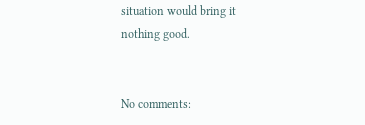situation would bring it nothing good.


No comments: